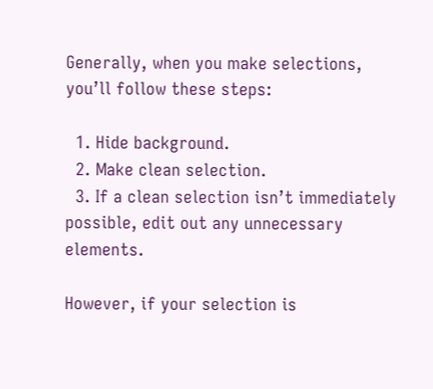Generally, when you make selections, you’ll follow these steps:

  1. Hide background.
  2. Make clean selection.
  3. If a clean selection isn’t immediately possible, edit out any unnecessary elements.

However, if your selection is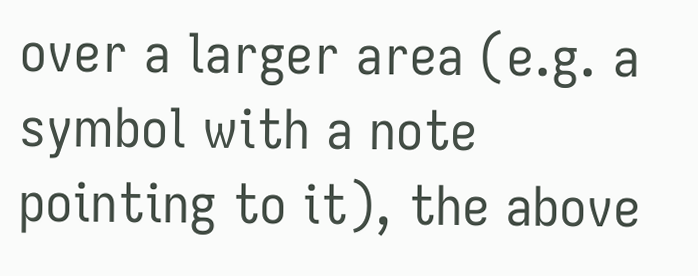over a larger area (e.g. a symbol with a note pointing to it), the above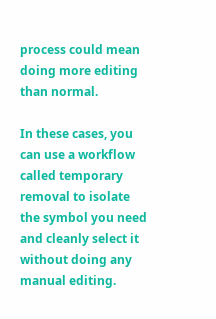process could mean doing more editing than normal.

In these cases, you can use a workflow called temporary removal to isolate the symbol you need and cleanly select it without doing any manual editing.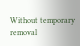Without temporary removal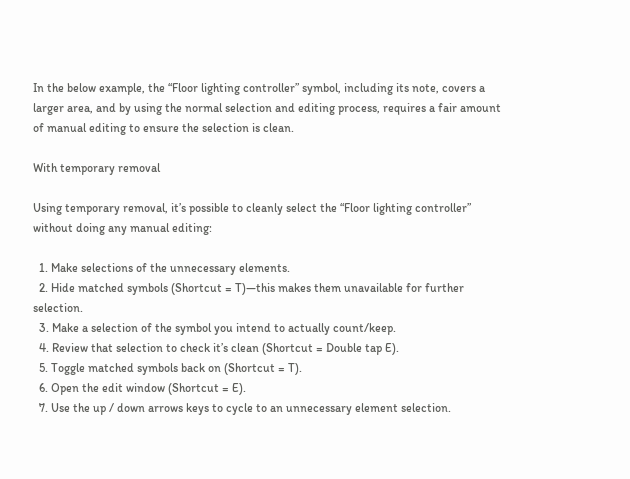In the below example, the “Floor lighting controller” symbol, including its note, covers a larger area, and by using the normal selection and editing process, requires a fair amount of manual editing to ensure the selection is clean.

With temporary removal

Using temporary removal, it’s possible to cleanly select the “Floor lighting controller” without doing any manual editing:

  1. Make selections of the unnecessary elements.
  2. Hide matched symbols (Shortcut = T)—this makes them unavailable for further selection.
  3. Make a selection of the symbol you intend to actually count/keep.
  4. Review that selection to check it’s clean (Shortcut = Double tap E).
  5. Toggle matched symbols back on (Shortcut = T).
  6. Open the edit window (Shortcut = E).
  7. Use the up / down arrows keys to cycle to an unnecessary element selection.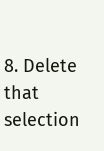8. Delete that selection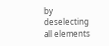by deselecting all elements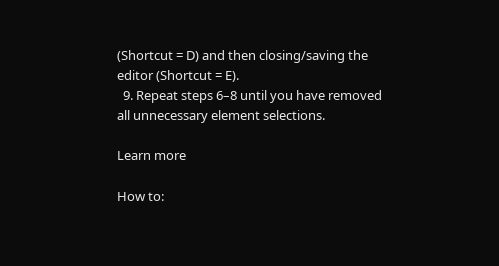(Shortcut = D) and then closing/saving the editor (Shortcut = E).
  9. Repeat steps 6–8 until you have removed all unnecessary element selections.

Learn more

How to: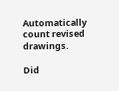Automatically count revised drawings.

Did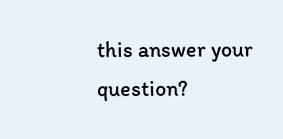this answer your question?